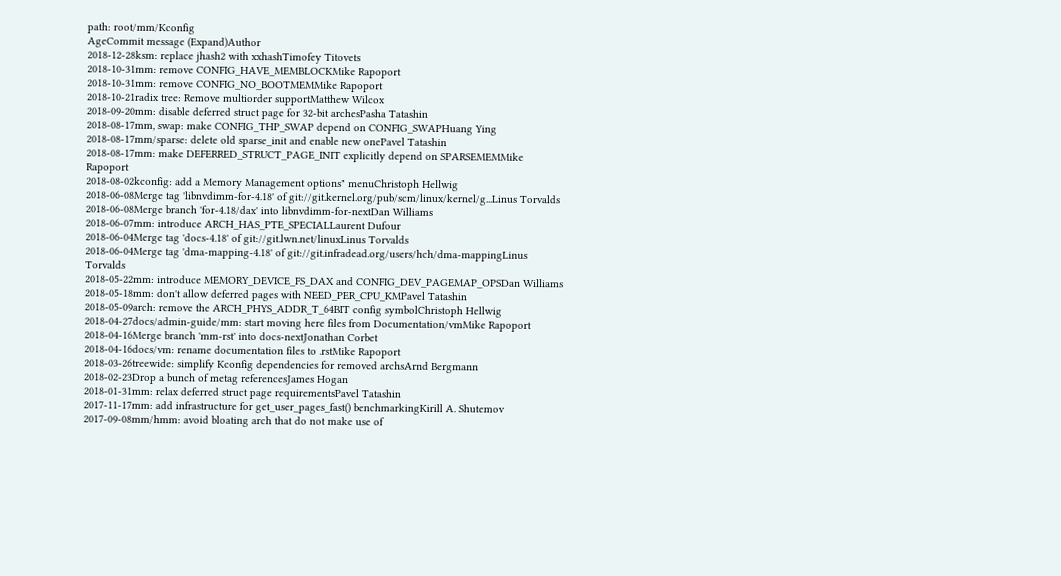path: root/mm/Kconfig
AgeCommit message (Expand)Author
2018-12-28ksm: replace jhash2 with xxhashTimofey Titovets
2018-10-31mm: remove CONFIG_HAVE_MEMBLOCKMike Rapoport
2018-10-31mm: remove CONFIG_NO_BOOTMEMMike Rapoport
2018-10-21radix tree: Remove multiorder supportMatthew Wilcox
2018-09-20mm: disable deferred struct page for 32-bit archesPasha Tatashin
2018-08-17mm, swap: make CONFIG_THP_SWAP depend on CONFIG_SWAPHuang Ying
2018-08-17mm/sparse: delete old sparse_init and enable new onePavel Tatashin
2018-08-17mm: make DEFERRED_STRUCT_PAGE_INIT explicitly depend on SPARSEMEMMike Rapoport
2018-08-02kconfig: add a Memory Management options" menuChristoph Hellwig
2018-06-08Merge tag 'libnvdimm-for-4.18' of git://git.kernel.org/pub/scm/linux/kernel/g...Linus Torvalds
2018-06-08Merge branch 'for-4.18/dax' into libnvdimm-for-nextDan Williams
2018-06-07mm: introduce ARCH_HAS_PTE_SPECIALLaurent Dufour
2018-06-04Merge tag 'docs-4.18' of git://git.lwn.net/linuxLinus Torvalds
2018-06-04Merge tag 'dma-mapping-4.18' of git://git.infradead.org/users/hch/dma-mappingLinus Torvalds
2018-05-22mm: introduce MEMORY_DEVICE_FS_DAX and CONFIG_DEV_PAGEMAP_OPSDan Williams
2018-05-18mm: don't allow deferred pages with NEED_PER_CPU_KMPavel Tatashin
2018-05-09arch: remove the ARCH_PHYS_ADDR_T_64BIT config symbolChristoph Hellwig
2018-04-27docs/admin-guide/mm: start moving here files from Documentation/vmMike Rapoport
2018-04-16Merge branch 'mm-rst' into docs-nextJonathan Corbet
2018-04-16docs/vm: rename documentation files to .rstMike Rapoport
2018-03-26treewide: simplify Kconfig dependencies for removed archsArnd Bergmann
2018-02-23Drop a bunch of metag referencesJames Hogan
2018-01-31mm: relax deferred struct page requirementsPavel Tatashin
2017-11-17mm: add infrastructure for get_user_pages_fast() benchmarkingKirill A. Shutemov
2017-09-08mm/hmm: avoid bloating arch that do not make use of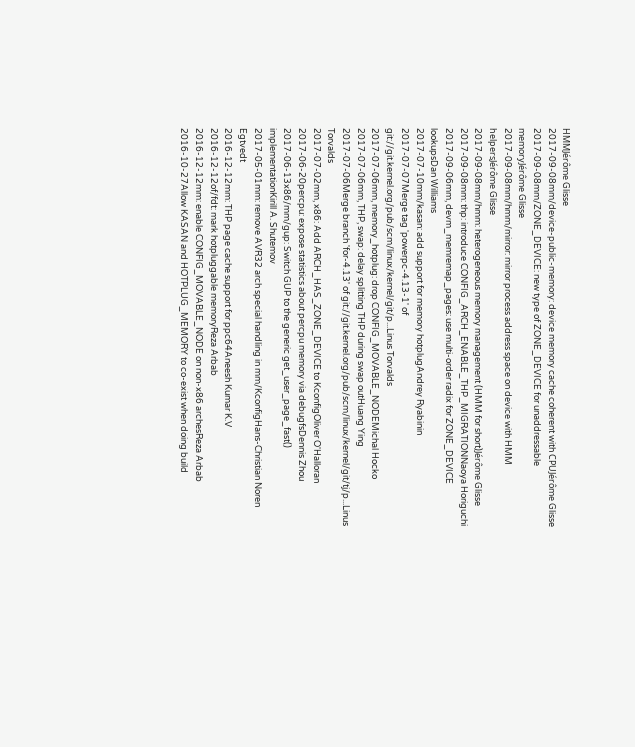HMMJérôme Glisse
2017-09-08mm/device-public-memory: device memory cache coherent with CPUJérôme Glisse
2017-09-08mm/ZONE_DEVICE: new type of ZONE_DEVICE for unaddressable memoryJérôme Glisse
2017-09-08mm/hmm/mirror: mirror process address space on device with HMM helpersJérôme Glisse
2017-09-08mm/hmm: heterogeneous memory management (HMM for short)Jérôme Glisse
2017-09-08mm: thp: introduce CONFIG_ARCH_ENABLE_THP_MIGRATIONNaoya Horiguchi
2017-09-06mm, devm_memremap_pages: use multi-order radix for ZONE_DEVICE lookupsDan Williams
2017-07-10mm/kasan: add support for memory hotplugAndrey Ryabinin
2017-07-07Merge tag 'powerpc-4.13-1' of git://git.kernel.org/pub/scm/linux/kernel/git/p...Linus Torvalds
2017-07-06mm, memory_hotplug: drop CONFIG_MOVABLE_NODEMichal Hocko
2017-07-06mm, THP, swap: delay splitting THP during swap outHuang Ying
2017-07-06Merge branch 'for-4.13' of git://git.kernel.org/pub/scm/linux/kernel/git/tj/p...Linus Torvalds
2017-07-02mm, x86: Add ARCH_HAS_ZONE_DEVICE to KconfigOliver O'Halloran
2017-06-20percpu: expose statistics about percpu memory via debugfsDennis Zhou
2017-06-13x86/mm/gup: Switch GUP to the generic get_user_page_fast() implementationKirill A. Shutemov
2017-05-01mm: remove AVR32 arch special handling in mm/KconfigHans-Christian Noren Egtvedt
2016-12-12mm: THP page cache support for ppc64Aneesh Kumar K.V
2016-12-12of/fdt: mark hotpluggable memoryReza Arbab
2016-12-12mm: enable CONFIG_MOVABLE_NODE on non-x86 archesReza Arbab
2016-10-27Allow KASAN and HOTPLUG_MEMORY to co-exist when doing build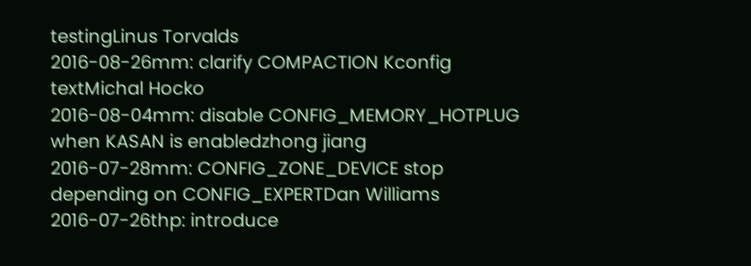testingLinus Torvalds
2016-08-26mm: clarify COMPACTION Kconfig textMichal Hocko
2016-08-04mm: disable CONFIG_MEMORY_HOTPLUG when KASAN is enabledzhong jiang
2016-07-28mm: CONFIG_ZONE_DEVICE stop depending on CONFIG_EXPERTDan Williams
2016-07-26thp: introduce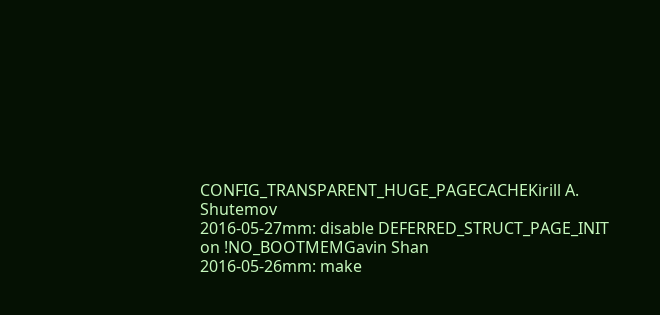CONFIG_TRANSPARENT_HUGE_PAGECACHEKirill A. Shutemov
2016-05-27mm: disable DEFERRED_STRUCT_PAGE_INIT on !NO_BOOTMEMGavin Shan
2016-05-26mm: make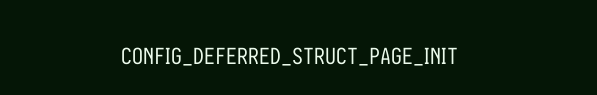CONFIG_DEFERRED_STRUCT_PAGE_INIT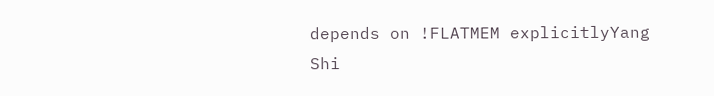depends on !FLATMEM explicitlyYang Shi